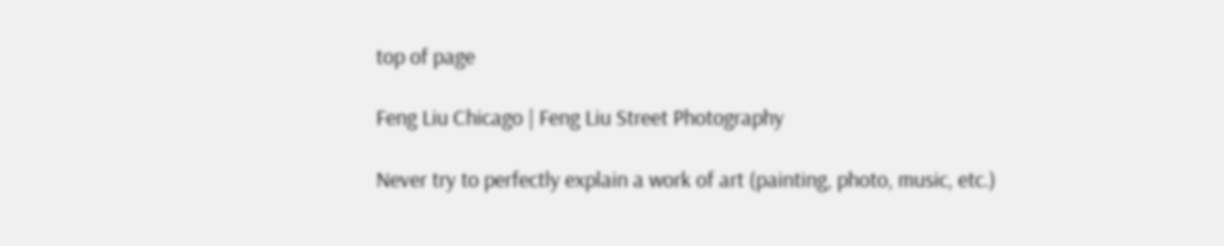top of page

Feng Liu Chicago | Feng Liu Street Photography

Never try to perfectly explain a work of art (painting, photo, music, etc.)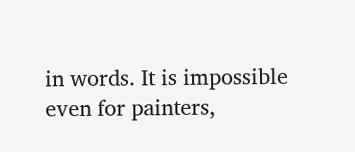in words. It is impossible even for painters,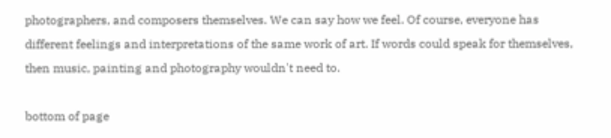photographers, and composers themselves. We can say how we feel. Of course, everyone has different feelings and interpretations of the same work of art. If words could speak for themselves, then music, painting and photography wouldn't need to.

bottom of page